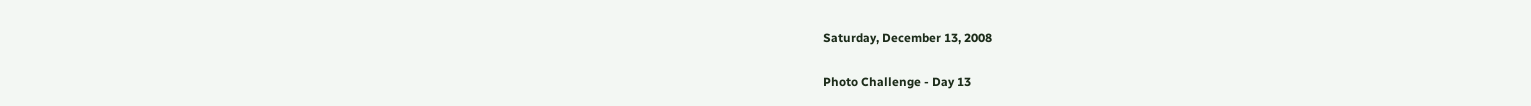Saturday, December 13, 2008

Photo Challenge - Day 13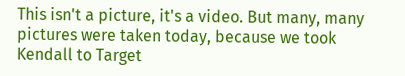This isn't a picture, it's a video. But many, many pictures were taken today, because we took Kendall to Target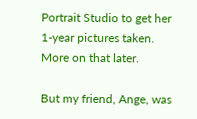Portrait Studio to get her 1-year pictures taken. More on that later.

But my friend, Ange, was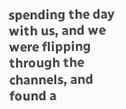spending the day with us, and we were flipping through the channels, and found a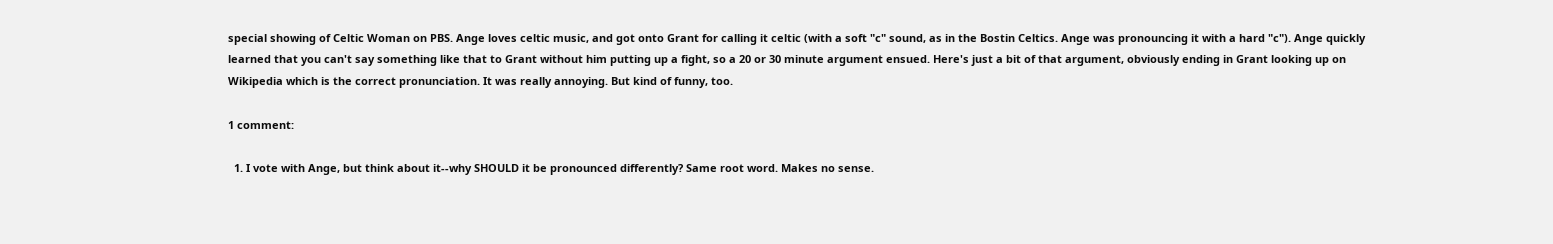special showing of Celtic Woman on PBS. Ange loves celtic music, and got onto Grant for calling it celtic (with a soft "c" sound, as in the Bostin Celtics. Ange was pronouncing it with a hard "c"). Ange quickly learned that you can't say something like that to Grant without him putting up a fight, so a 20 or 30 minute argument ensued. Here's just a bit of that argument, obviously ending in Grant looking up on Wikipedia which is the correct pronunciation. It was really annoying. But kind of funny, too.

1 comment:

  1. I vote with Ange, but think about it--why SHOULD it be pronounced differently? Same root word. Makes no sense.